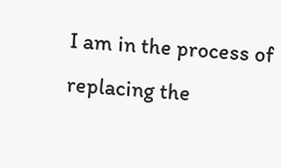I am in the process of replacing the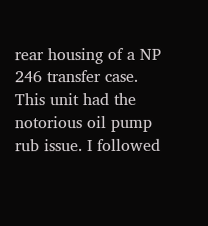rear housing of a NP 246 transfer case. This unit had the notorious oil pump rub issue. I followed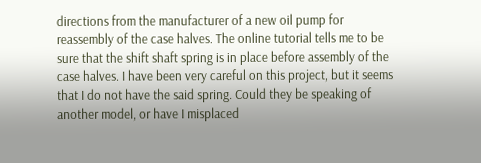directions from the manufacturer of a new oil pump for reassembly of the case halves. The online tutorial tells me to be sure that the shift shaft spring is in place before assembly of the case halves. I have been very careful on this project, but it seems that I do not have the said spring. Could they be speaking of another model, or have I misplaced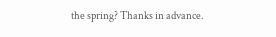the spring? Thanks in advance.